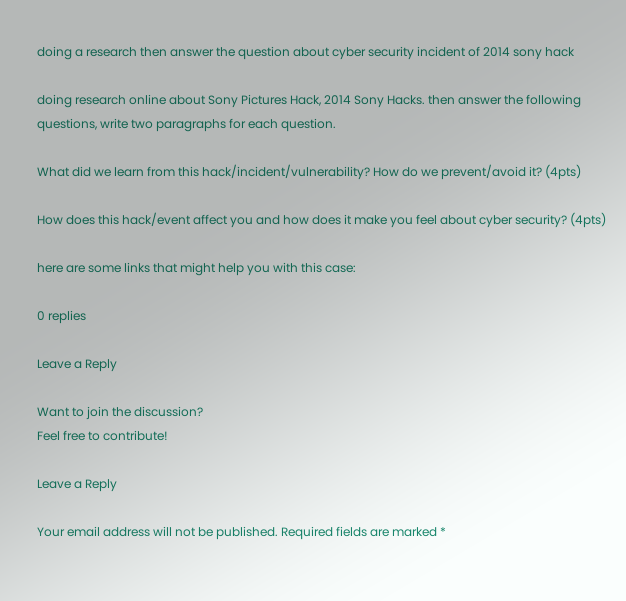doing a research then answer the question about cyber security incident of 2014 sony hack

doing research online about Sony Pictures Hack, 2014 Sony Hacks. then answer the following questions, write two paragraphs for each question.

What did we learn from this hack/incident/vulnerability? How do we prevent/avoid it? (4pts)

How does this hack/event affect you and how does it make you feel about cyber security? (4pts)

here are some links that might help you with this case:

0 replies

Leave a Reply

Want to join the discussion?
Feel free to contribute!

Leave a Reply

Your email address will not be published. Required fields are marked *